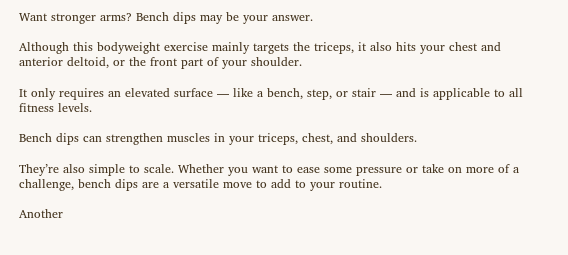Want stronger arms? Bench dips may be your answer.

Although this bodyweight exercise mainly targets the triceps, it also hits your chest and anterior deltoid, or the front part of your shoulder.

It only requires an elevated surface — like a bench, step, or stair — and is applicable to all fitness levels.

Bench dips can strengthen muscles in your triceps, chest, and shoulders.

They’re also simple to scale. Whether you want to ease some pressure or take on more of a challenge, bench dips are a versatile move to add to your routine.

Another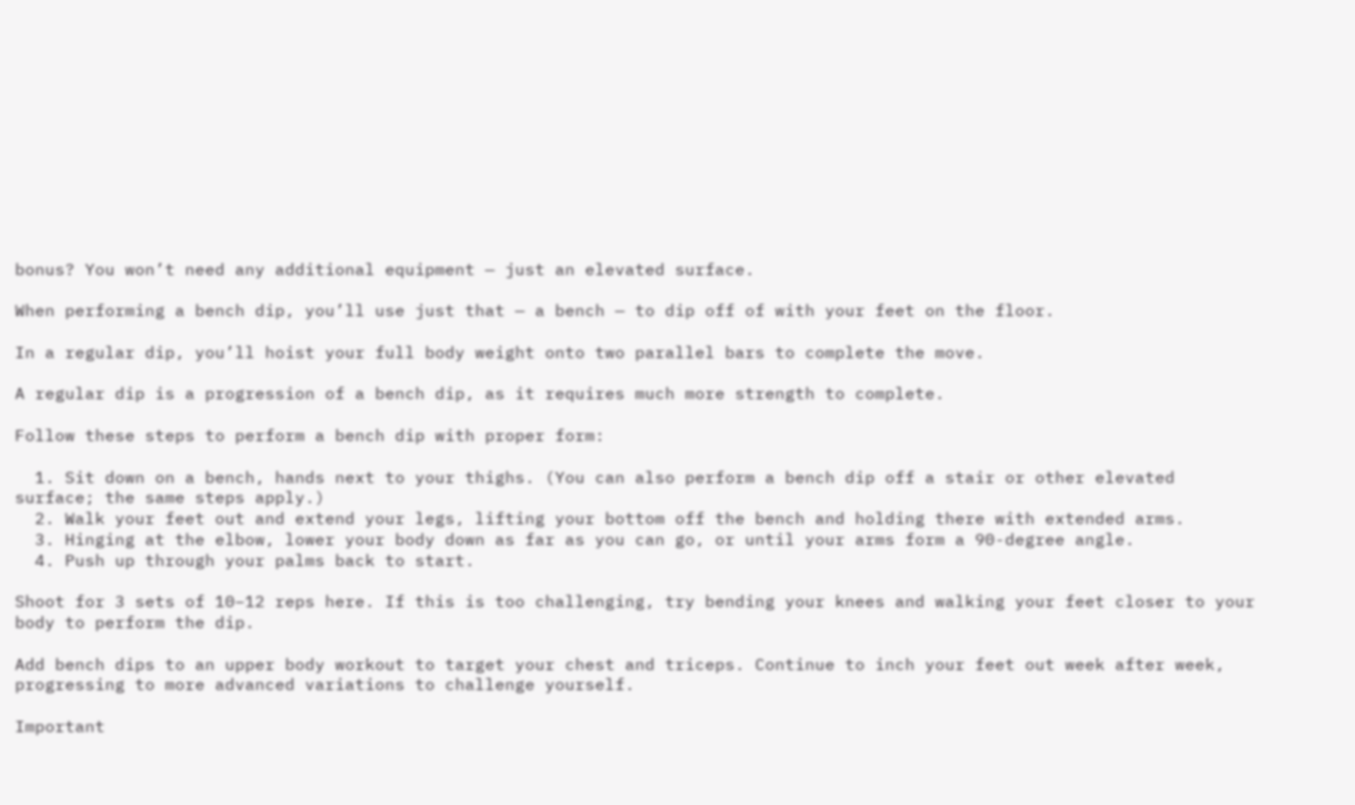bonus? You won’t need any additional equipment — just an elevated surface.

When performing a bench dip, you’ll use just that — a bench — to dip off of with your feet on the floor.

In a regular dip, you’ll hoist your full body weight onto two parallel bars to complete the move.

A regular dip is a progression of a bench dip, as it requires much more strength to complete.

Follow these steps to perform a bench dip with proper form:

  1. Sit down on a bench, hands next to your thighs. (You can also perform a bench dip off a stair or other elevated surface; the same steps apply.)
  2. Walk your feet out and extend your legs, lifting your bottom off the bench and holding there with extended arms.
  3. Hinging at the elbow, lower your body down as far as you can go, or until your arms form a 90-degree angle.
  4. Push up through your palms back to start.

Shoot for 3 sets of 10–12 reps here. If this is too challenging, try bending your knees and walking your feet closer to your body to perform the dip.

Add bench dips to an upper body workout to target your chest and triceps. Continue to inch your feet out week after week, progressing to more advanced variations to challenge yourself.

Important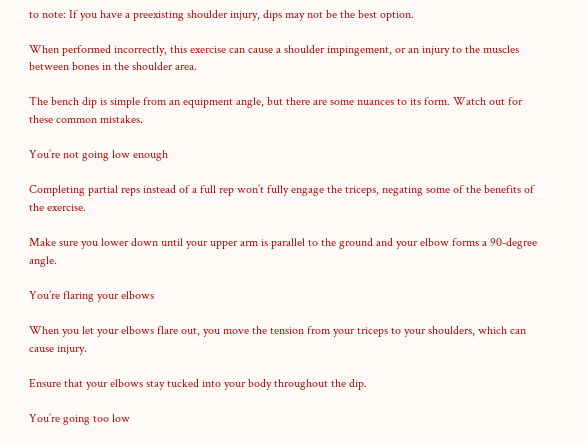to note: If you have a preexisting shoulder injury, dips may not be the best option.

When performed incorrectly, this exercise can cause a shoulder impingement, or an injury to the muscles between bones in the shoulder area.

The bench dip is simple from an equipment angle, but there are some nuances to its form. Watch out for these common mistakes.

You’re not going low enough

Completing partial reps instead of a full rep won’t fully engage the triceps, negating some of the benefits of the exercise.

Make sure you lower down until your upper arm is parallel to the ground and your elbow forms a 90-degree angle.

You’re flaring your elbows

When you let your elbows flare out, you move the tension from your triceps to your shoulders, which can cause injury.

Ensure that your elbows stay tucked into your body throughout the dip.

You’re going too low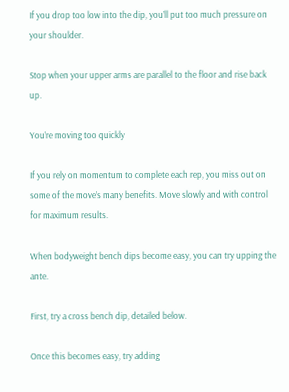If you drop too low into the dip, you’ll put too much pressure on your shoulder.

Stop when your upper arms are parallel to the floor and rise back up.

You’re moving too quickly

If you rely on momentum to complete each rep, you miss out on some of the move’s many benefits. Move slowly and with control for maximum results.

When bodyweight bench dips become easy, you can try upping the ante.

First, try a cross bench dip, detailed below.

Once this becomes easy, try adding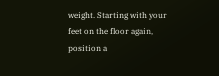weight. Starting with your feet on the floor again, position a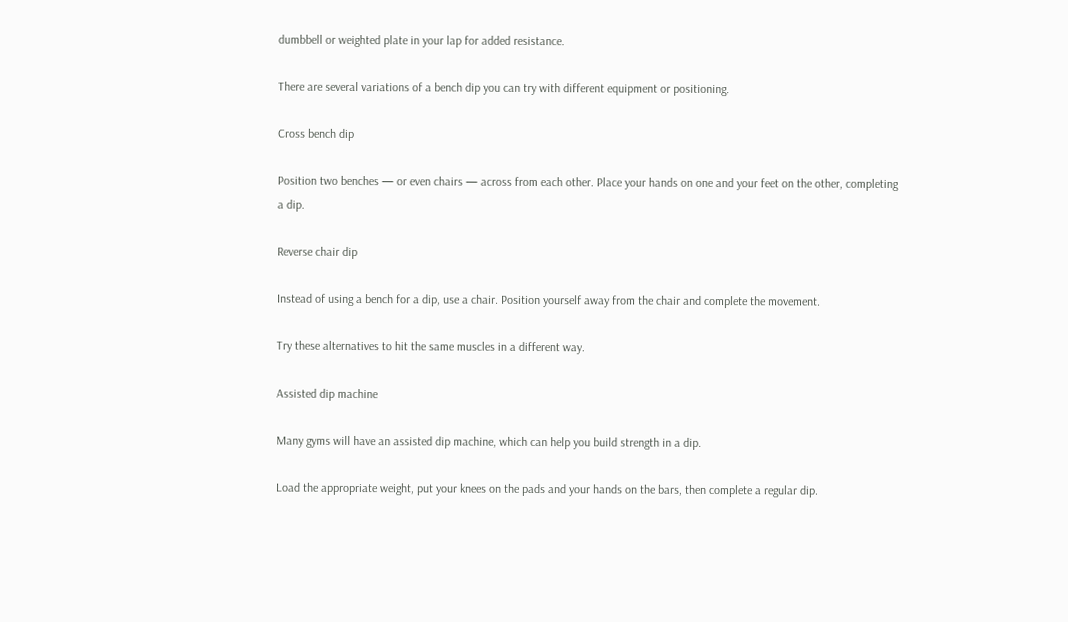dumbbell or weighted plate in your lap for added resistance.

There are several variations of a bench dip you can try with different equipment or positioning.

Cross bench dip

Position two benches — or even chairs — across from each other. Place your hands on one and your feet on the other, completing a dip.

Reverse chair dip

Instead of using a bench for a dip, use a chair. Position yourself away from the chair and complete the movement.

Try these alternatives to hit the same muscles in a different way.

Assisted dip machine

Many gyms will have an assisted dip machine, which can help you build strength in a dip.

Load the appropriate weight, put your knees on the pads and your hands on the bars, then complete a regular dip.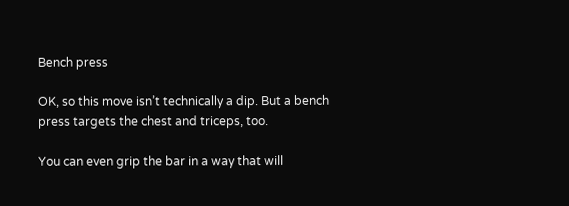Bench press

OK, so this move isn’t technically a dip. But a bench press targets the chest and triceps, too.

You can even grip the bar in a way that will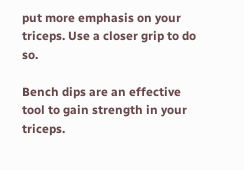put more emphasis on your triceps. Use a closer grip to do so.

Bench dips are an effective tool to gain strength in your triceps.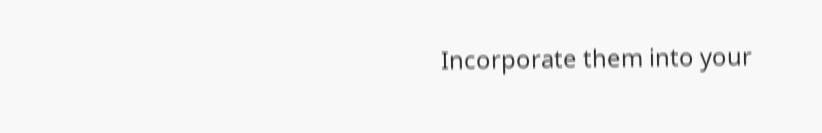Incorporate them into your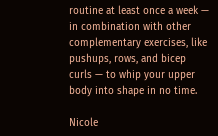routine at least once a week — in combination with other complementary exercises, like pushups, rows, and bicep curls — to whip your upper body into shape in no time.

Nicole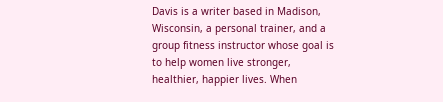Davis is a writer based in Madison, Wisconsin, a personal trainer, and a group fitness instructor whose goal is to help women live stronger, healthier, happier lives. When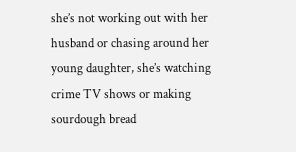she’s not working out with her husband or chasing around her young daughter, she’s watching crime TV shows or making sourdough bread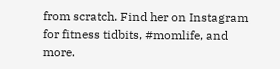from scratch. Find her on Instagram for fitness tidbits, #momlife, and more.